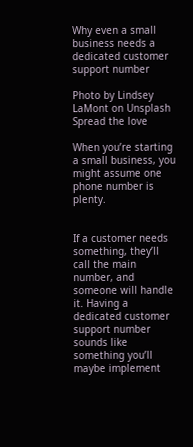Why even a small business needs a dedicated customer support number

Photo by Lindsey LaMont on Unsplash
Spread the love

When you’re starting a small business, you might assume one phone number is plenty.


If a customer needs something, they’ll call the main number, and someone will handle it. Having a dedicated customer support number sounds like something you’ll maybe implement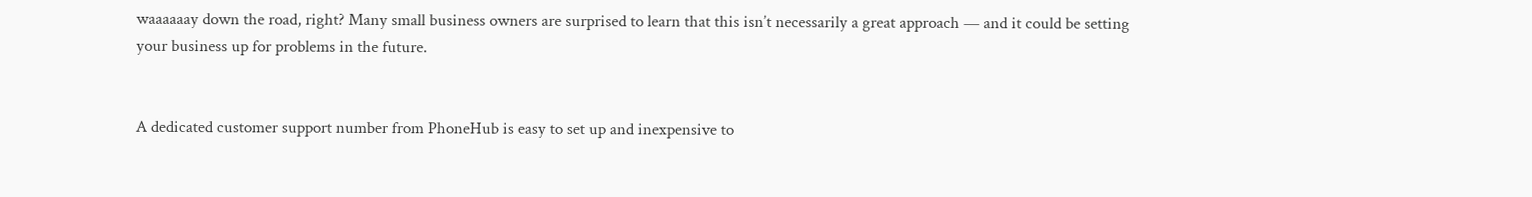waaaaaay down the road, right? Many small business owners are surprised to learn that this isn’t necessarily a great approach — and it could be setting your business up for problems in the future.


A dedicated customer support number from PhoneHub is easy to set up and inexpensive to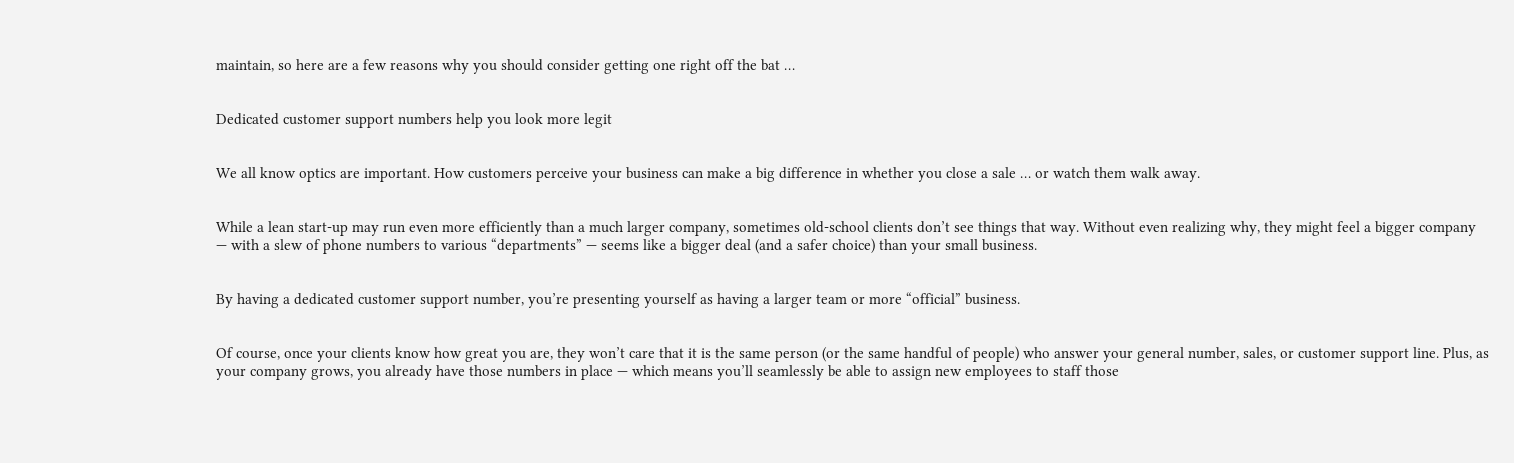maintain, so here are a few reasons why you should consider getting one right off the bat …


Dedicated customer support numbers help you look more legit


We all know optics are important. How customers perceive your business can make a big difference in whether you close a sale … or watch them walk away.


While a lean start-up may run even more efficiently than a much larger company, sometimes old-school clients don’t see things that way. Without even realizing why, they might feel a bigger company — with a slew of phone numbers to various “departments” — seems like a bigger deal (and a safer choice) than your small business.


By having a dedicated customer support number, you’re presenting yourself as having a larger team or more “official” business.


Of course, once your clients know how great you are, they won’t care that it is the same person (or the same handful of people) who answer your general number, sales, or customer support line. Plus, as your company grows, you already have those numbers in place — which means you’ll seamlessly be able to assign new employees to staff those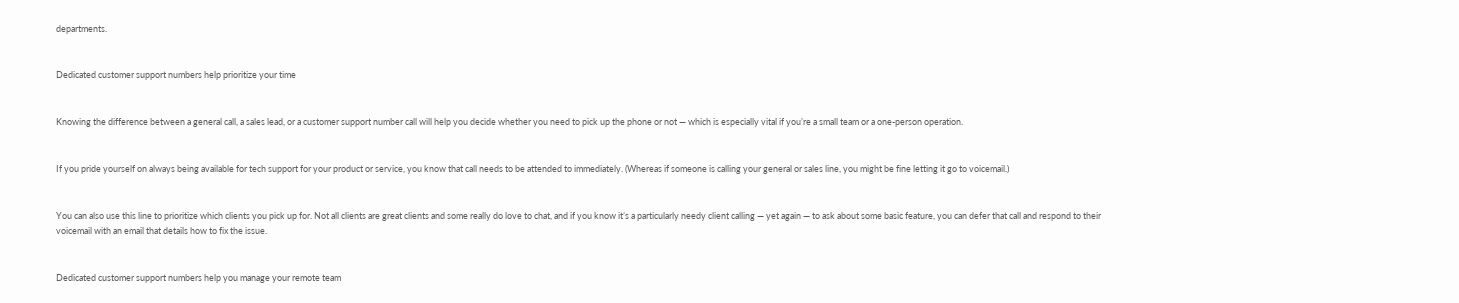departments.


Dedicated customer support numbers help prioritize your time


Knowing the difference between a general call, a sales lead, or a customer support number call will help you decide whether you need to pick up the phone or not — which is especially vital if you’re a small team or a one-person operation.


If you pride yourself on always being available for tech support for your product or service, you know that call needs to be attended to immediately. (Whereas if someone is calling your general or sales line, you might be fine letting it go to voicemail.)


You can also use this line to prioritize which clients you pick up for. Not all clients are great clients and some really do love to chat, and if you know it’s a particularly needy client calling — yet again — to ask about some basic feature, you can defer that call and respond to their voicemail with an email that details how to fix the issue.


Dedicated customer support numbers help you manage your remote team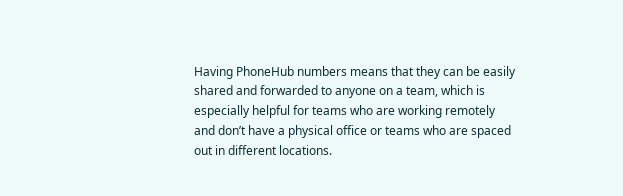Having PhoneHub numbers means that they can be easily shared and forwarded to anyone on a team, which is especially helpful for teams who are working remotely and don’t have a physical office or teams who are spaced out in different locations.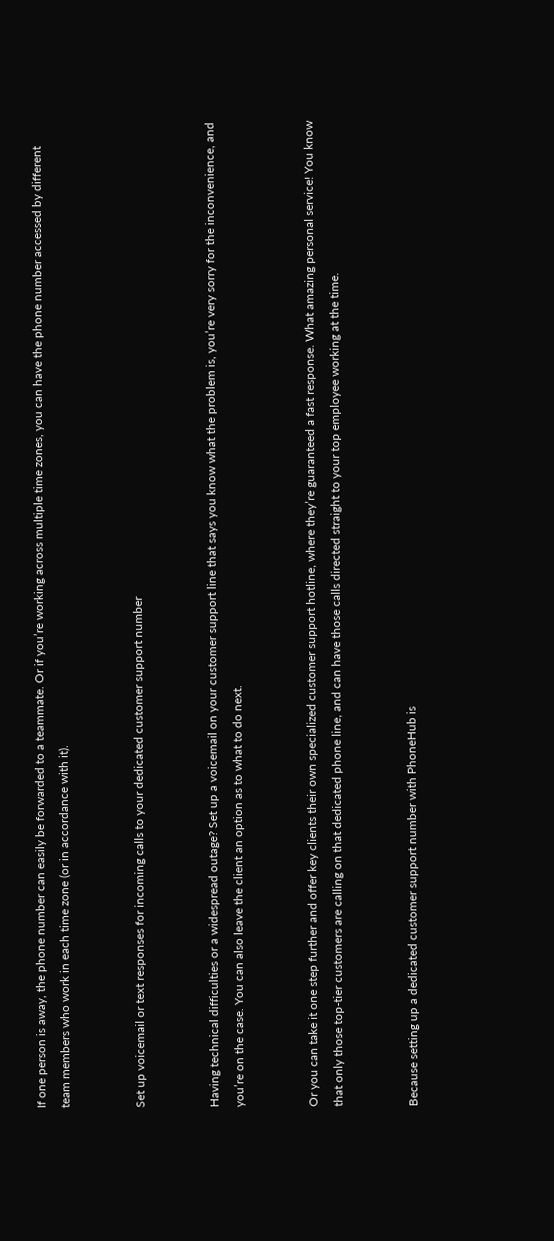If one person is away, the phone number can easily be forwarded to a teammate. Or if you’re working across multiple time zones, you can have the phone number accessed by different team members who work in each time zone (or in accordance with it).


Set up voicemail or text responses for incoming calls to your dedicated customer support number


Having technical difficulties or a widespread outage? Set up a voicemail on your customer support line that says you know what the problem is, you’re very sorry for the inconvenience, and you’re on the case. You can also leave the client an option as to what to do next.


Or you can take it one step further and offer key clients their own specialized customer support hotline, where they’re guaranteed a fast response. What amazing personal service! You know that only those top-tier customers are calling on that dedicated phone line, and can have those calls directed straight to your top employee working at the time.


Because setting up a dedicated customer support number with PhoneHub is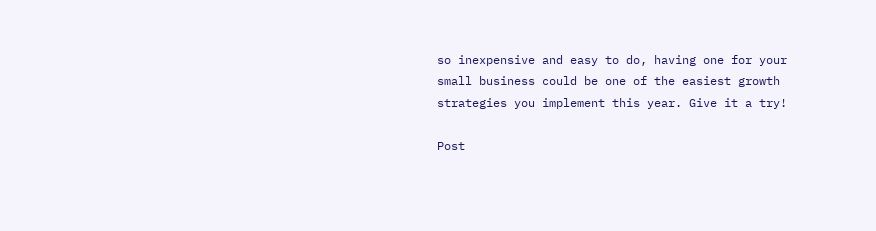so inexpensive and easy to do, having one for your small business could be one of the easiest growth strategies you implement this year. Give it a try!

Post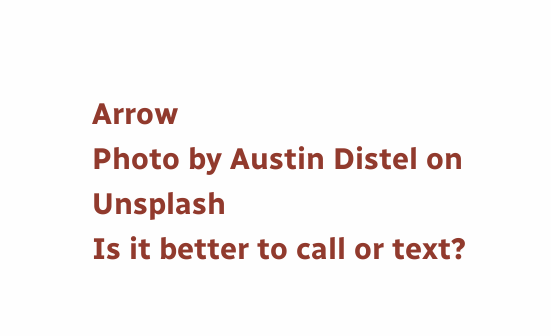Arrow
Photo by Austin Distel on Unsplash
Is it better to call or text?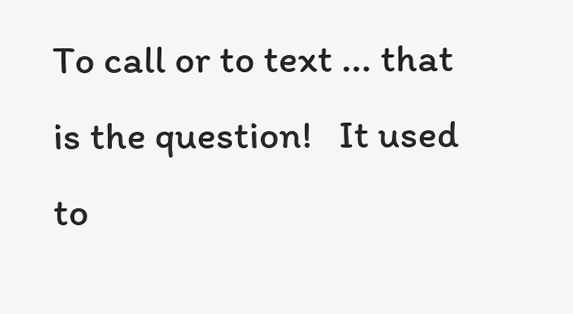To call or to text ... that is the question!   It used to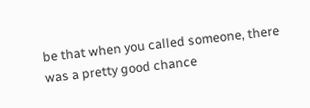be that when you called someone, there was a pretty good chance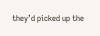they’d picked up the